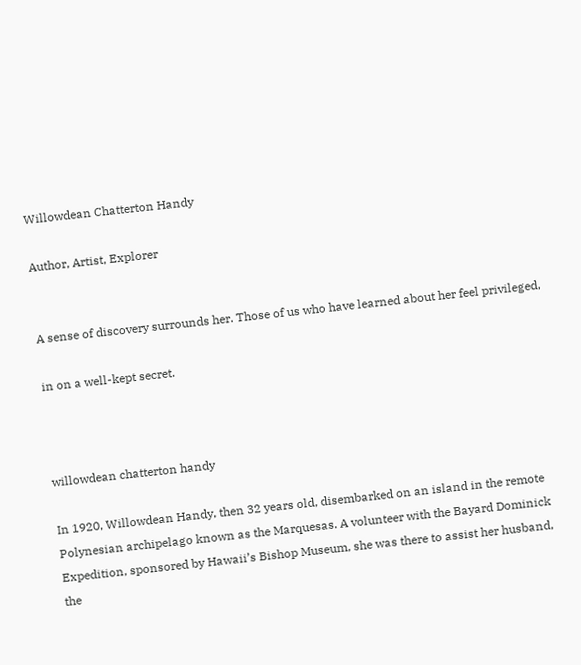Willowdean Chatterton Handy

Author, Artist, Explorer


A sense of discovery surrounds her. Those of us who have learned about her feel privileged,

in on a well-kept secret.



willowdean chatterton handy

In 1920, Willowdean Handy, then 32 years old, disembarked on an island in the remote Polynesian archipelago known as the Marquesas. A volunteer with the Bayard Dominick Expedition, sponsored by Hawaii’s Bishop Museum, she was there to assist her husband, the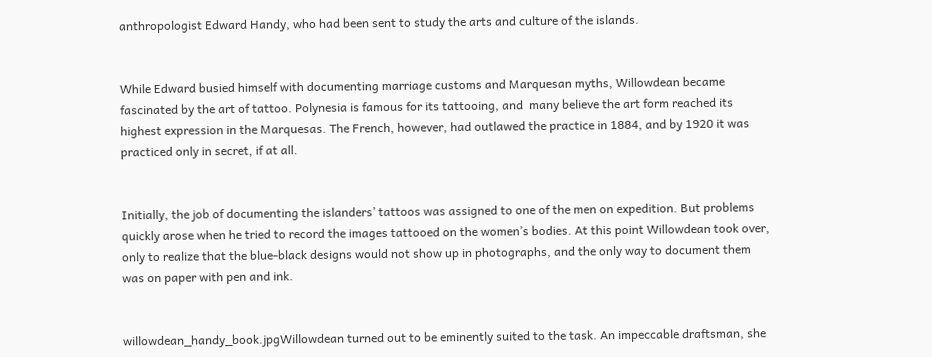anthropologist Edward Handy, who had been sent to study the arts and culture of the islands.


While Edward busied himself with documenting marriage customs and Marquesan myths, Willowdean became fascinated by the art of tattoo. Polynesia is famous for its tattooing, and  many believe the art form reached its highest expression in the Marquesas. The French, however, had outlawed the practice in 1884, and by 1920 it was practiced only in secret, if at all.


Initially, the job of documenting the islanders’ tattoos was assigned to one of the men on expedition. But problems quickly arose when he tried to record the images tattooed on the women’s bodies. At this point Willowdean took over, only to realize that the blue-black designs would not show up in photographs, and the only way to document them was on paper with pen and ink.


willowdean_handy_book.jpgWillowdean turned out to be eminently suited to the task. An impeccable draftsman, she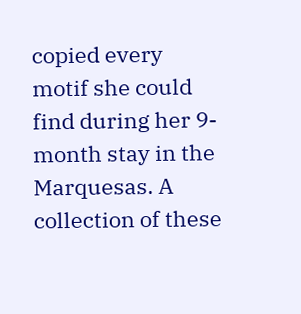copied every motif she could find during her 9-month stay in the Marquesas. A collection of these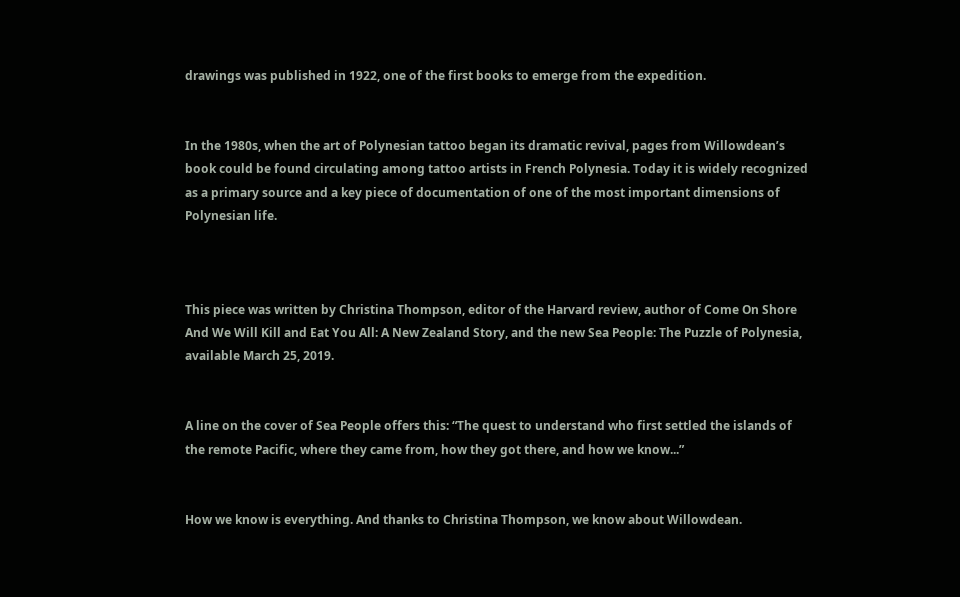drawings was published in 1922, one of the first books to emerge from the expedition.


In the 1980s, when the art of Polynesian tattoo began its dramatic revival, pages from Willowdean’s book could be found circulating among tattoo artists in French Polynesia. Today it is widely recognized as a primary source and a key piece of documentation of one of the most important dimensions of Polynesian life.



This piece was written by Christina Thompson, editor of the Harvard review, author of Come On Shore And We Will Kill and Eat You All: A New Zealand Story, and the new Sea People: The Puzzle of Polynesia, available March 25, 2019.


A line on the cover of Sea People offers this: “The quest to understand who first settled the islands of the remote Pacific, where they came from, how they got there, and how we know...”


How we know is everything. And thanks to Christina Thompson, we know about Willowdean.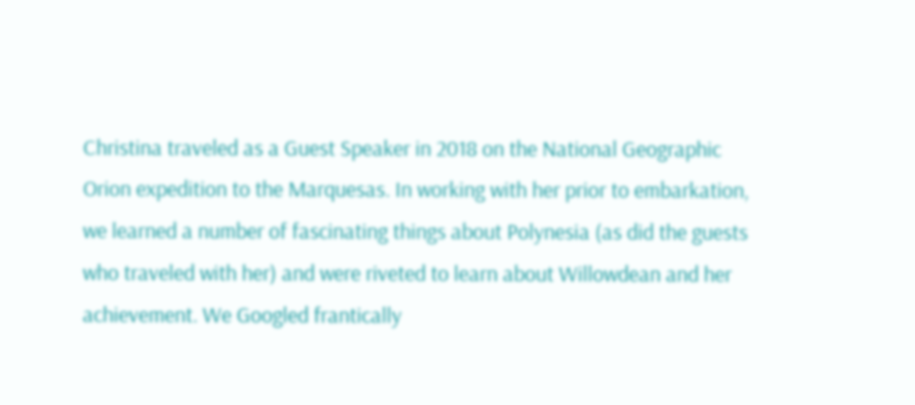Christina traveled as a Guest Speaker in 2018 on the National Geographic Orion expedition to the Marquesas. In working with her prior to embarkation, we learned a number of fascinating things about Polynesia (as did the guests who traveled with her) and were riveted to learn about Willowdean and her achievement. We Googled frantically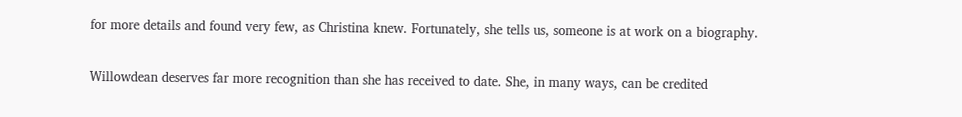for more details and found very few, as Christina knew. Fortunately, she tells us, someone is at work on a biography.


Willowdean deserves far more recognition than she has received to date. She, in many ways, can be credited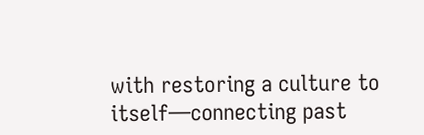with restoring a culture to itself—connecting past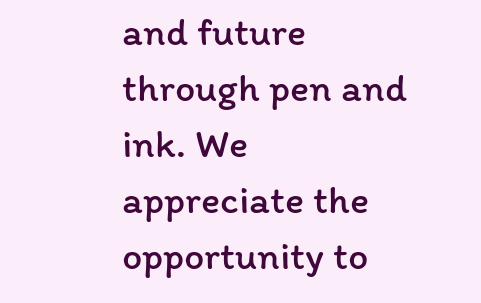and future through pen and ink. We appreciate the opportunity to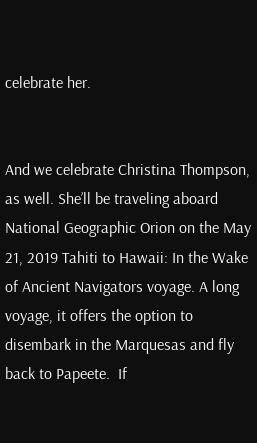celebrate her.


And we celebrate Christina Thompson, as well. She’ll be traveling aboard National Geographic Orion on the May 21, 2019 Tahiti to Hawaii: In the Wake of Ancient Navigators voyage. A long voyage, it offers the option to disembark in the Marquesas and fly back to Papeete.  If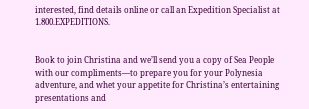interested, find details online or call an Expedition Specialist at 1.800.EXPEDITIONS.


Book to join Christina and we’ll send you a copy of Sea People with our compliments—to prepare you for your Polynesia adventure, and whet your appetite for Christina’s entertaining presentations and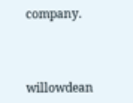company.



willowdean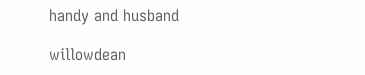handy and husband

willowdean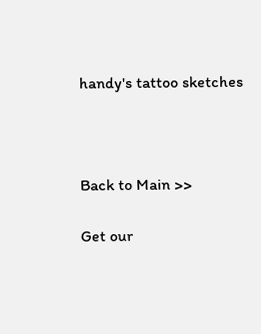handy's tattoo sketches



Back to Main >>

Get our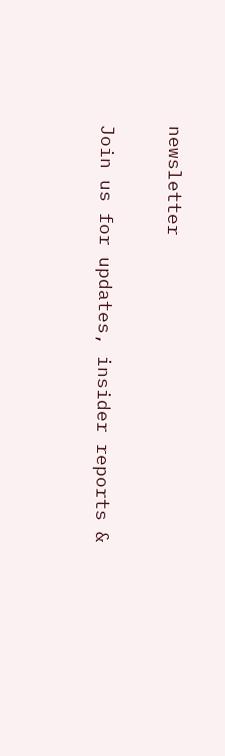newsletter

Join us for updates, insider reports &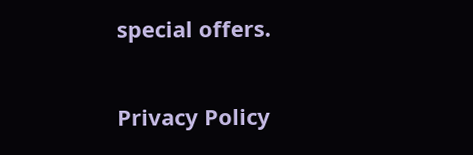special offers.

Privacy Policy